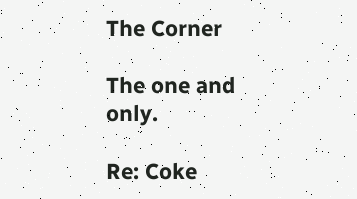The Corner

The one and only.

Re: Coke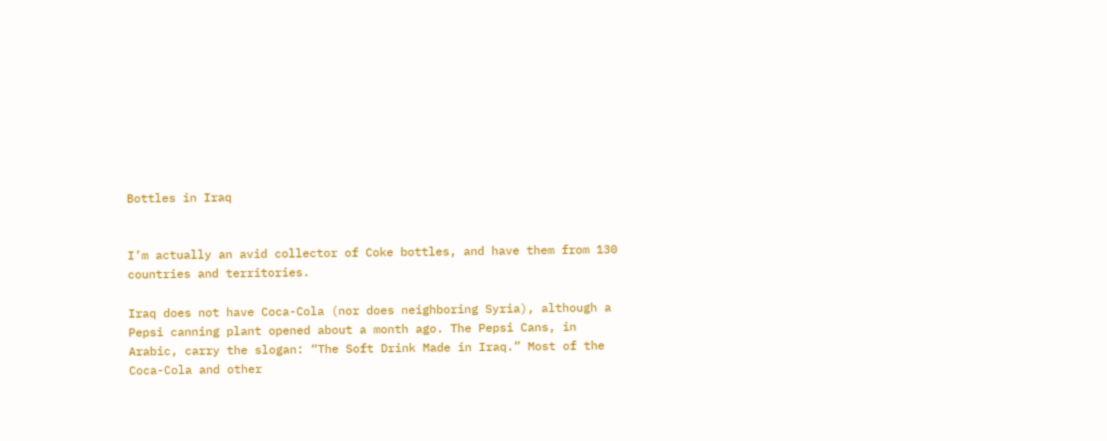Bottles in Iraq


I’m actually an avid collector of Coke bottles, and have them from 130
countries and territories.

Iraq does not have Coca-Cola (nor does neighboring Syria), although a
Pepsi canning plant opened about a month ago. The Pepsi Cans, in
Arabic, carry the slogan: “The Soft Drink Made in Iraq.” Most of the
Coca-Cola and other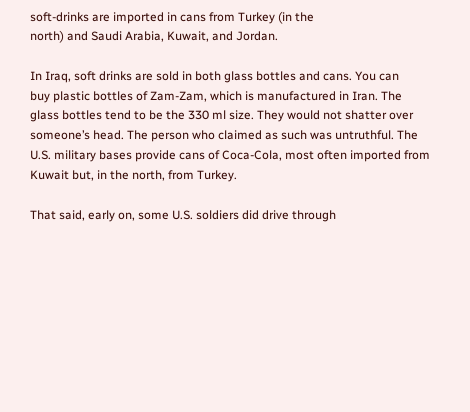soft-drinks are imported in cans from Turkey (in the
north) and Saudi Arabia, Kuwait, and Jordan.

In Iraq, soft drinks are sold in both glass bottles and cans. You can
buy plastic bottles of Zam-Zam, which is manufactured in Iran. The
glass bottles tend to be the 330 ml size. They would not shatter over
someone’s head. The person who claimed as such was untruthful. The
U.S. military bases provide cans of Coca-Cola, most often imported from
Kuwait but, in the north, from Turkey.

That said, early on, some U.S. soldiers did drive through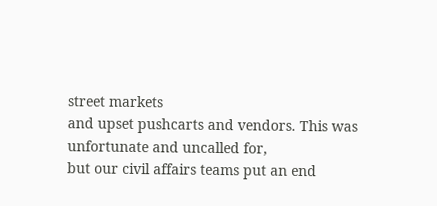street markets
and upset pushcarts and vendors. This was unfortunate and uncalled for,
but our civil affairs teams put an end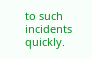to such incidents quickly.